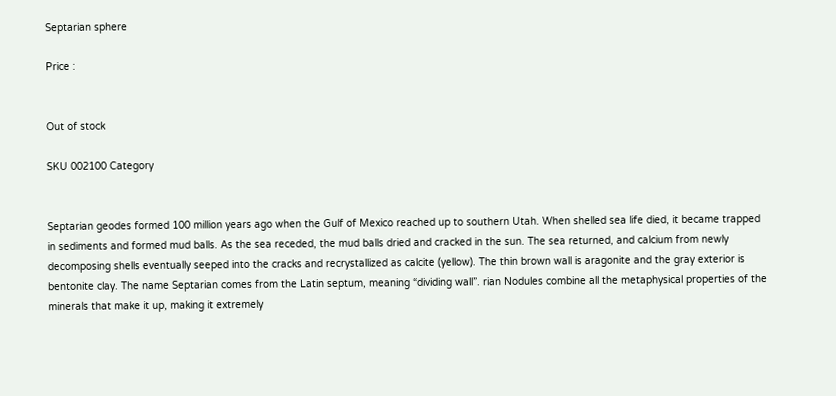Septarian sphere

Price :


Out of stock

SKU 002100 Category


Septarian geodes formed 100 million years ago when the Gulf of Mexico reached up to southern Utah. When shelled sea life died, it became trapped in sediments and formed mud balls. As the sea receded, the mud balls dried and cracked in the sun. The sea returned, and calcium from newly decomposing shells eventually seeped into the cracks and recrystallized as calcite (yellow). The thin brown wall is aragonite and the gray exterior is bentonite clay. The name Septarian comes from the Latin septum, meaning “dividing wall”. rian Nodules combine all the metaphysical properties of the minerals that make it up, making it extremely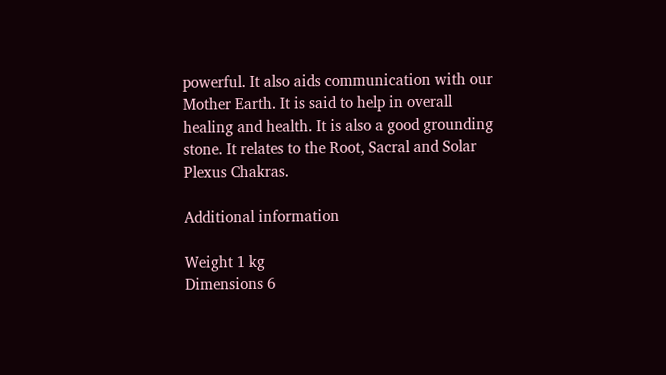powerful. It also aids communication with our Mother Earth. It is said to help in overall healing and health. It is also a good grounding stone. It relates to the Root, Sacral and Solar Plexus Chakras.

Additional information

Weight 1 kg
Dimensions 6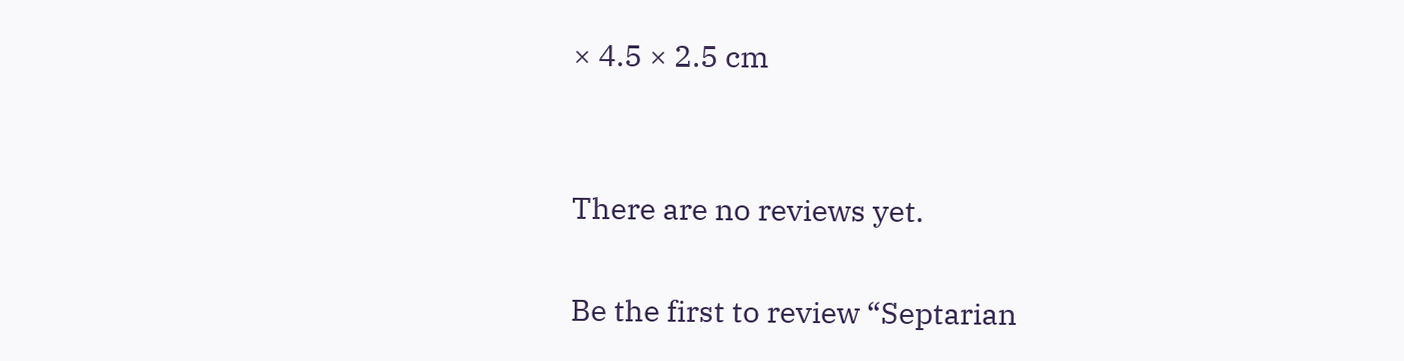× 4.5 × 2.5 cm


There are no reviews yet.

Be the first to review “Septarian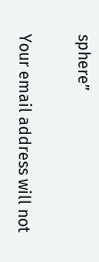sphere”

Your email address will not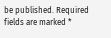be published. Required fields are marked *